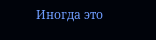Иногда это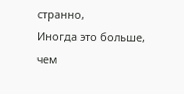странно,
Иногда это больше, чем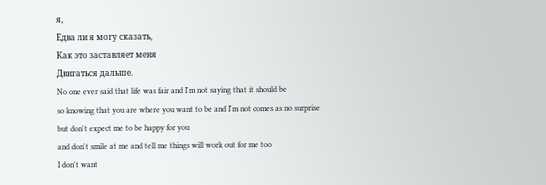я,
Едва ли я могу сказать,
Как это заставляет меня
Двигаться дальше.
No one ever said that life was fair and I'm not saying that it should be
so knowing that you are where you want to be and I'm not comes as no surprise
but don't expect me to be happy for you
and don't smile at me and tell me things will work out for me too
I don't want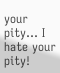your pity... I hate your pity!